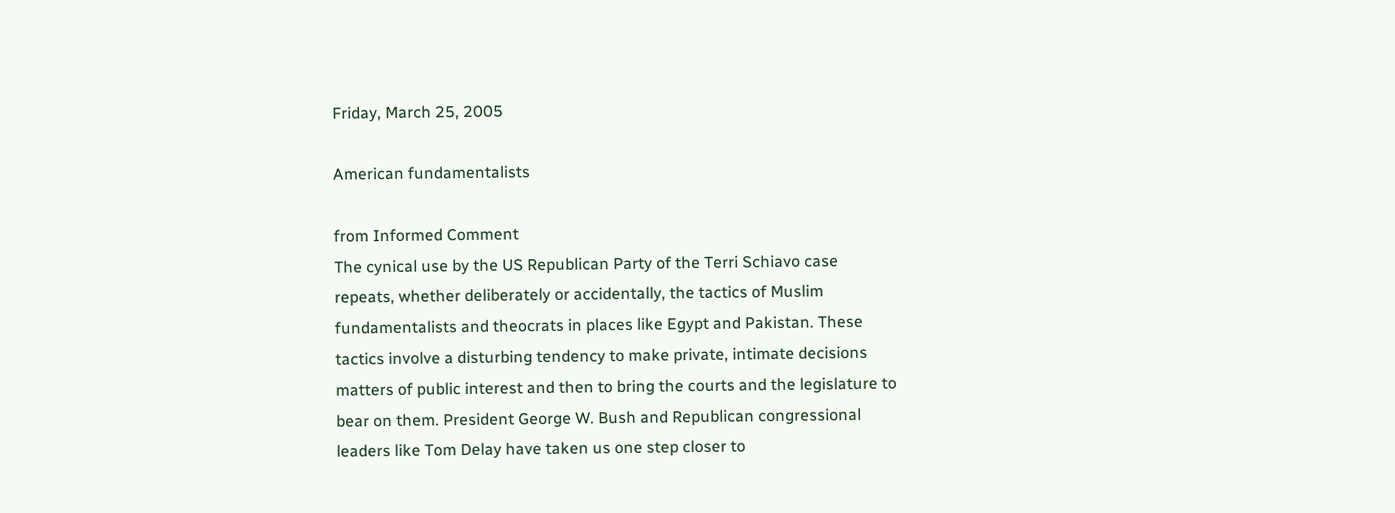Friday, March 25, 2005

American fundamentalists

from Informed Comment
The cynical use by the US Republican Party of the Terri Schiavo case repeats, whether deliberately or accidentally, the tactics of Muslim fundamentalists and theocrats in places like Egypt and Pakistan. These tactics involve a disturbing tendency to make private, intimate decisions matters of public interest and then to bring the courts and the legislature to bear on them. President George W. Bush and Republican congressional leaders like Tom Delay have taken us one step closer to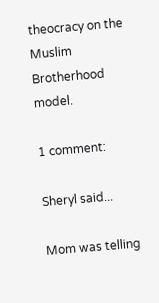theocracy on the Muslim Brotherhood model.

1 comment:

Sheryl said...

Mom was telling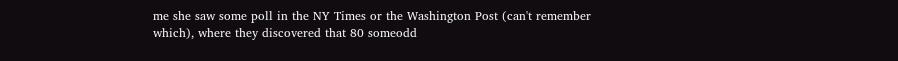me she saw some poll in the NY Times or the Washington Post (can't remember which), where they discovered that 80 someodd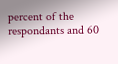percent of the respondants and 60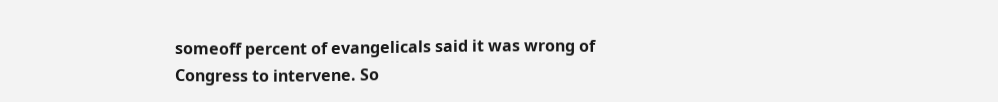someoff percent of evangelicals said it was wrong of Congress to intervene. So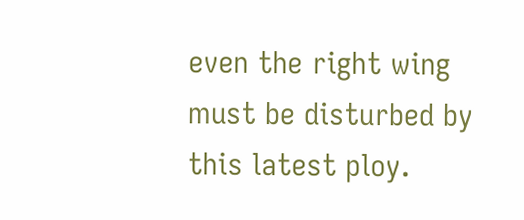even the right wing must be disturbed by this latest ploy.